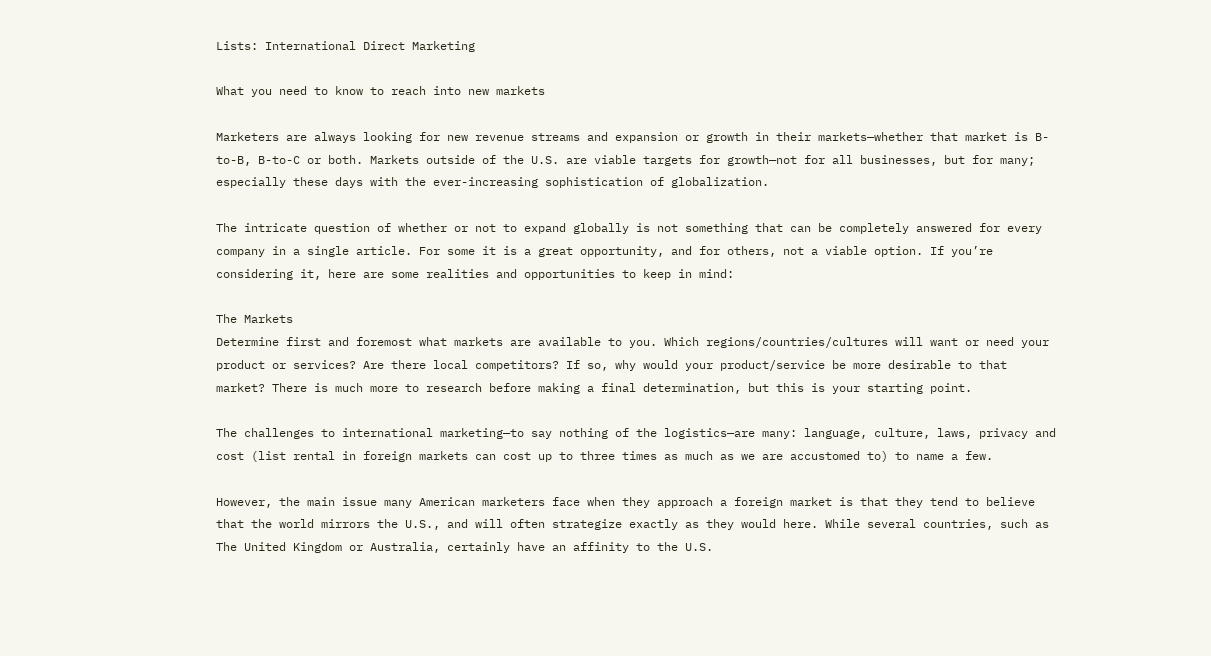Lists: International Direct Marketing

What you need to know to reach into new markets

Marketers are always looking for new revenue streams and expansion or growth in their markets—whether that market is B-to-B, B-to-C or both. Markets outside of the U.S. are viable targets for growth—not for all businesses, but for many; especially these days with the ever-increasing sophistication of globalization.

The intricate question of whether or not to expand globally is not something that can be completely answered for every company in a single article. For some it is a great opportunity, and for others, not a viable option. If you’re considering it, here are some realities and opportunities to keep in mind:

The Markets
Determine first and foremost what markets are available to you. Which regions/countries/cultures will want or need your product or services? Are there local competitors? If so, why would your product/service be more desirable to that market? There is much more to research before making a final determination, but this is your starting point.

The challenges to international marketing—to say nothing of the logistics—are many: language, culture, laws, privacy and cost (list rental in foreign markets can cost up to three times as much as we are accustomed to) to name a few.

However, the main issue many American marketers face when they approach a foreign market is that they tend to believe that the world mirrors the U.S., and will often strategize exactly as they would here. While several countries, such as The United Kingdom or Australia, certainly have an affinity to the U.S.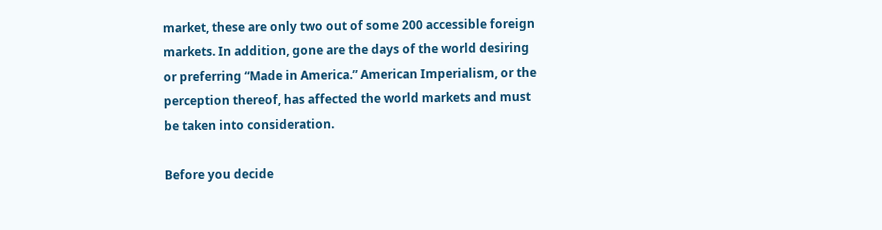market, these are only two out of some 200 accessible foreign markets. In addition, gone are the days of the world desiring or preferring “Made in America.” American Imperialism, or the perception thereof, has affected the world markets and must be taken into consideration.

Before you decide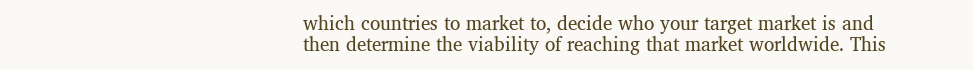which countries to market to, decide who your target market is and then determine the viability of reaching that market worldwide. This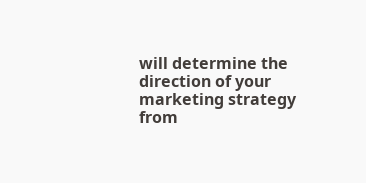will determine the direction of your marketing strategy from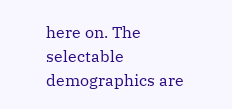here on. The selectable demographics are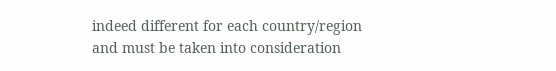indeed different for each country/region and must be taken into consideration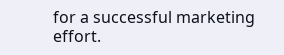for a successful marketing effort.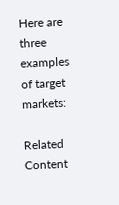Here are three examples of target markets:

Related Content